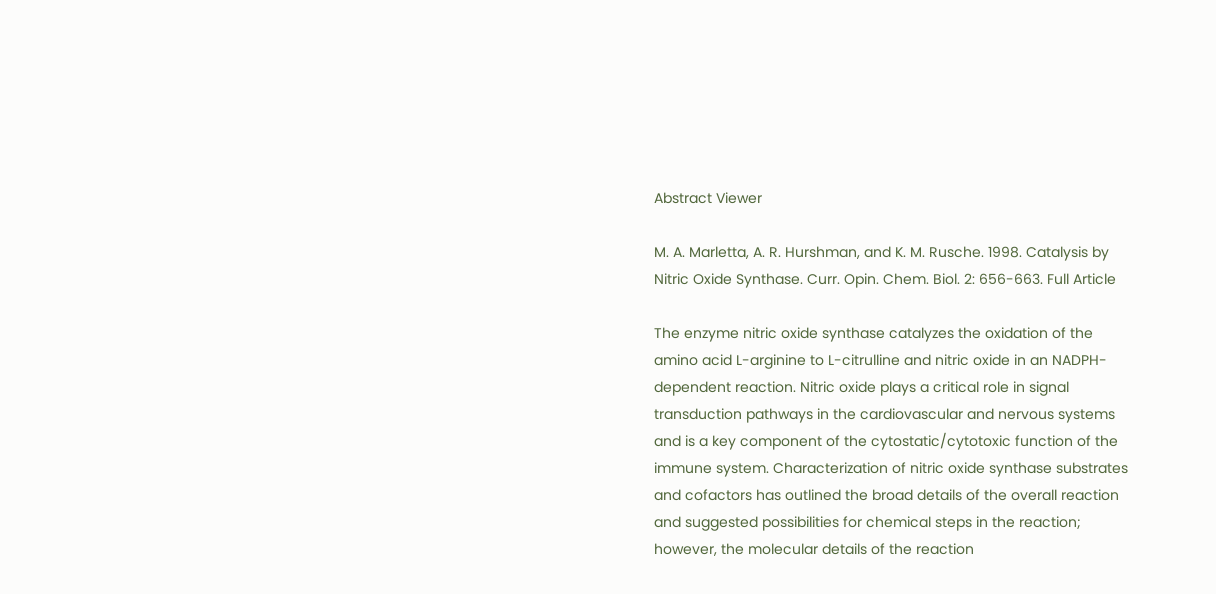Abstract Viewer

M. A. Marletta, A. R. Hurshman, and K. M. Rusche. 1998. Catalysis by Nitric Oxide Synthase. Curr. Opin. Chem. Biol. 2: 656-663. Full Article

The enzyme nitric oxide synthase catalyzes the oxidation of the amino acid L-arginine to L-citrulline and nitric oxide in an NADPH-dependent reaction. Nitric oxide plays a critical role in signal transduction pathways in the cardiovascular and nervous systems and is a key component of the cytostatic/cytotoxic function of the immune system. Characterization of nitric oxide synthase substrates and cofactors has outlined the broad details of the overall reaction and suggested possibilities for chemical steps in the reaction; however, the molecular details of the reaction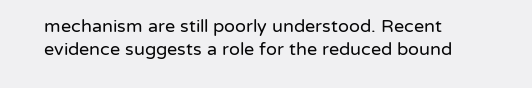mechanism are still poorly understood. Recent evidence suggests a role for the reduced bound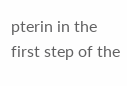pterin in the first step of the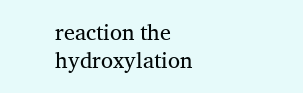reaction the hydroxylation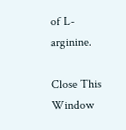of L-arginine.

Close This Window